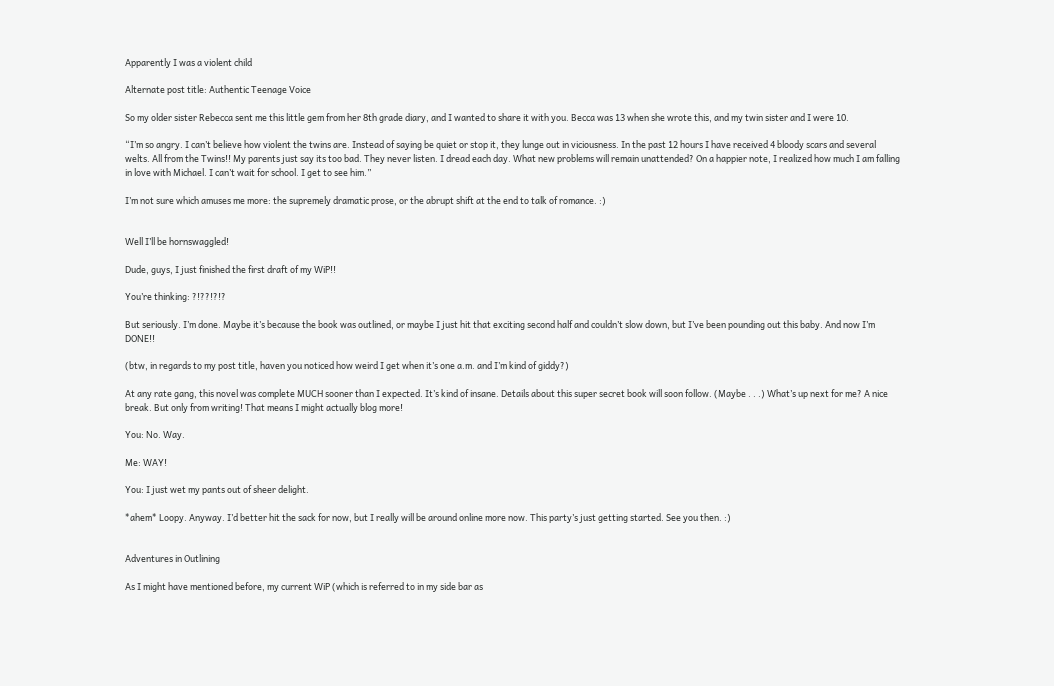Apparently I was a violent child

Alternate post title: Authentic Teenage Voice

So my older sister Rebecca sent me this little gem from her 8th grade diary, and I wanted to share it with you. Becca was 13 when she wrote this, and my twin sister and I were 10.

“I’m so angry. I can’t believe how violent the twins are. Instead of saying be quiet or stop it, they lunge out in viciousness. In the past 12 hours I have received 4 bloody scars and several welts. All from the Twins!! My parents just say its too bad. They never listen. I dread each day. What new problems will remain unattended? On a happier note, I realized how much I am falling in love with Michael. I can’t wait for school. I get to see him.”

I’m not sure which amuses me more: the supremely dramatic prose, or the abrupt shift at the end to talk of romance. :)


Well I’ll be hornswaggled!

Dude, guys, I just finished the first draft of my WiP!!

You’re thinking: ?!??!?!?

But seriously. I’m done. Maybe it’s because the book was outlined, or maybe I just hit that exciting second half and couldn’t slow down, but I’ve been pounding out this baby. And now I’m DONE!!

(btw, in regards to my post title, haven you noticed how weird I get when it’s one a.m. and I’m kind of giddy?)

At any rate gang, this novel was complete MUCH sooner than I expected. It’s kind of insane. Details about this super secret book will soon follow. (Maybe . . .) What’s up next for me? A nice break. But only from writing! That means I might actually blog more!

You: No. Way.

Me: WAY!

You: I just wet my pants out of sheer delight.

*ahem* Loopy. Anyway. I’d better hit the sack for now, but I really will be around online more now. This party’s just getting started. See you then. :)


Adventures in Outlining

As I might have mentioned before, my current WiP (which is referred to in my side bar as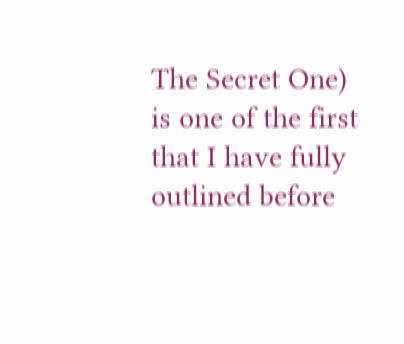The Secret One) is one of the first that I have fully outlined before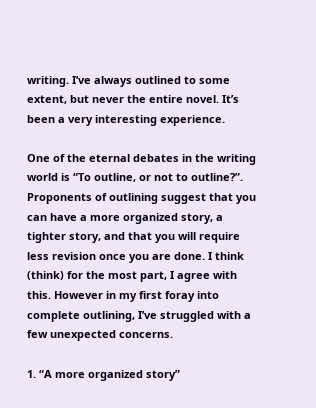writing. I’ve always outlined to some extent, but never the entire novel. It’s been a very interesting experience.

One of the eternal debates in the writing world is “To outline, or not to outline?”. Proponents of outlining suggest that you can have a more organized story, a tighter story, and that you will require less revision once you are done. I think (think) for the most part, I agree with this. However in my first foray into complete outlining, I’ve struggled with a few unexpected concerns.

1. “A more organized story”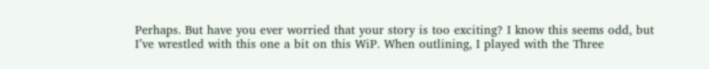Perhaps. But have you ever worried that your story is too exciting? I know this seems odd, but I’ve wrestled with this one a bit on this WiP. When outlining, I played with the Three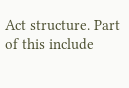Act structure. Part of this include